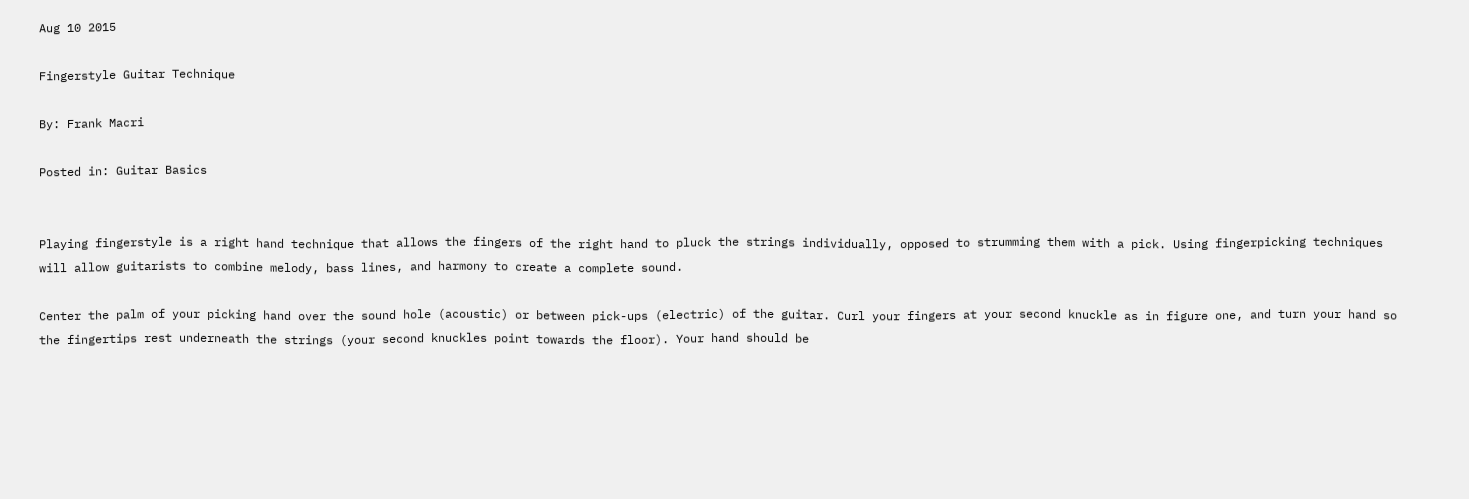Aug 10 2015

Fingerstyle Guitar Technique

By: Frank Macri

Posted in: Guitar Basics


Playing fingerstyle is a right hand technique that allows the fingers of the right hand to pluck the strings individually, opposed to strumming them with a pick. Using fingerpicking techniques will allow guitarists to combine melody, bass lines, and harmony to create a complete sound.

Center the palm of your picking hand over the sound hole (acoustic) or between pick-ups (electric) of the guitar. Curl your fingers at your second knuckle as in figure one, and turn your hand so the fingertips rest underneath the strings (your second knuckles point towards the floor). Your hand should be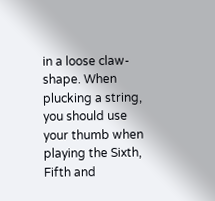in a loose claw-shape. When plucking a string, you should use your thumb when playing the Sixth, Fifth and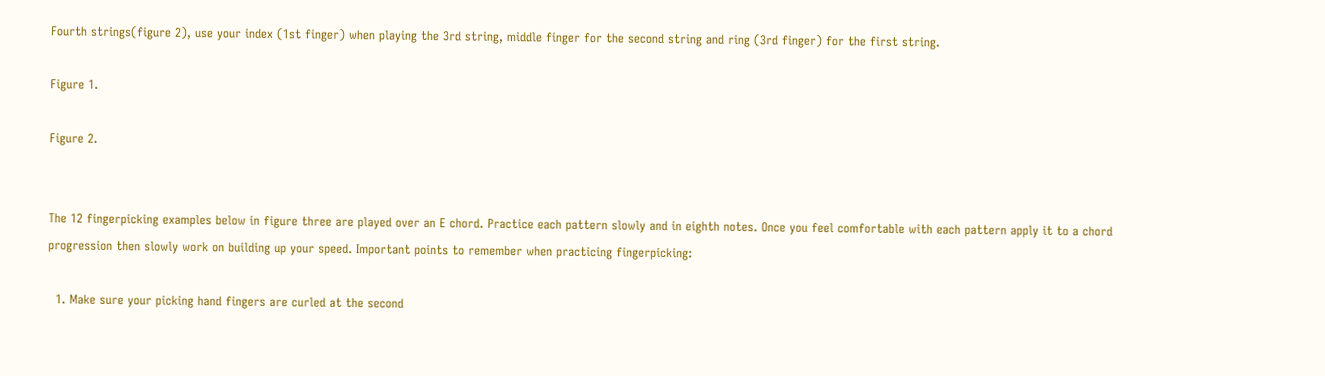Fourth strings(figure 2), use your index (1st finger) when playing the 3rd string, middle finger for the second string and ring (3rd finger) for the first string.

Figure 1.

Figure 2.


The 12 fingerpicking examples below in figure three are played over an E chord. Practice each pattern slowly and in eighth notes. Once you feel comfortable with each pattern apply it to a chord progression then slowly work on building up your speed. Important points to remember when practicing fingerpicking:

  1. Make sure your picking hand fingers are curled at the second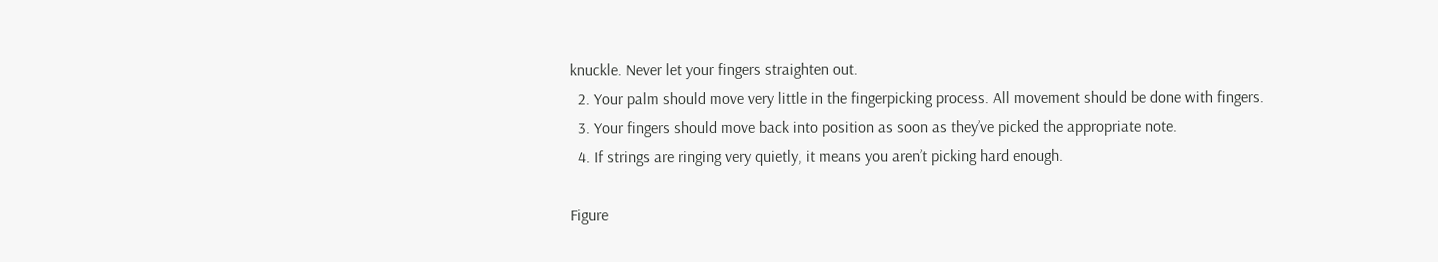knuckle. Never let your fingers straighten out.
  2. Your palm should move very little in the fingerpicking process. All movement should be done with fingers.
  3. Your fingers should move back into position as soon as they’ve picked the appropriate note.
  4. If strings are ringing very quietly, it means you aren’t picking hard enough.

Figure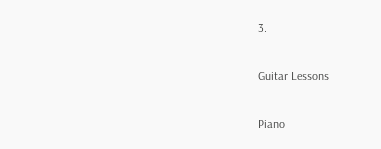3.

Guitar Lessons

Piano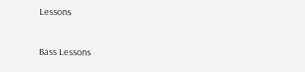Lessons

Bass Lessons